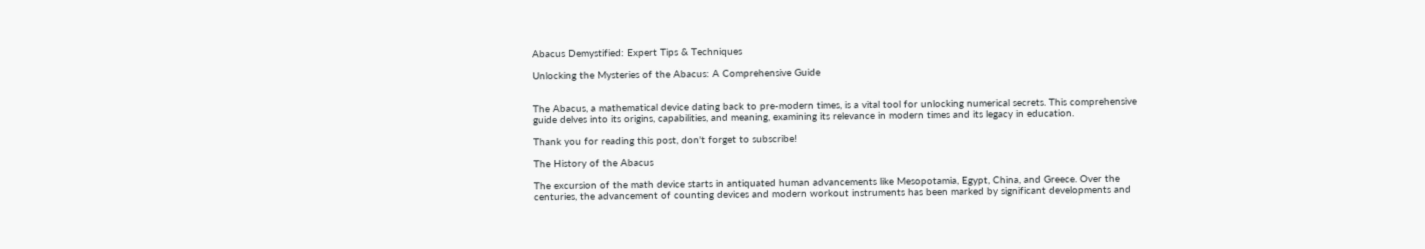Abacus Demystified: Expert Tips & Techniques

Unlocking the Mysteries of the Abacus: A Comprehensive Guide


The Abacus, a mathematical device dating back to pre-modern times, is a vital tool for unlocking numerical secrets. This comprehensive guide delves into its origins, capabilities, and meaning, examining its relevance in modern times and its legacy in education.

Thank you for reading this post, don't forget to subscribe!

The History of the Abacus

The excursion of the math device starts in antiquated human advancements like Mesopotamia, Egypt, China, and Greece. Over the centuries, the advancement of counting devices and modern workout instruments has been marked by significant developments and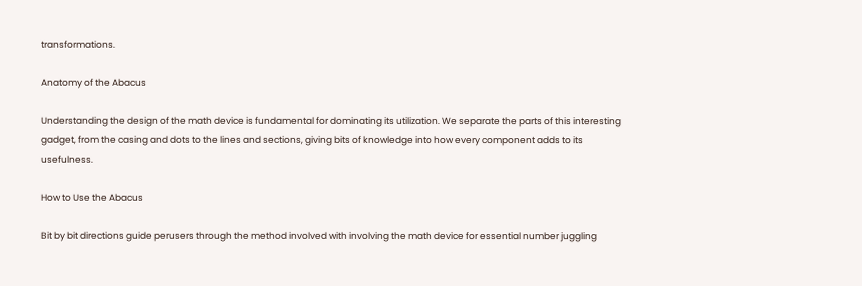transformations.

Anatomy of the Abacus

Understanding the design of the math device is fundamental for dominating its utilization. We separate the parts of this interesting gadget, from the casing and dots to the lines and sections, giving bits of knowledge into how every component adds to its usefulness.

How to Use the Abacus

Bit by bit directions guide perusers through the method involved with involving the math device for essential number juggling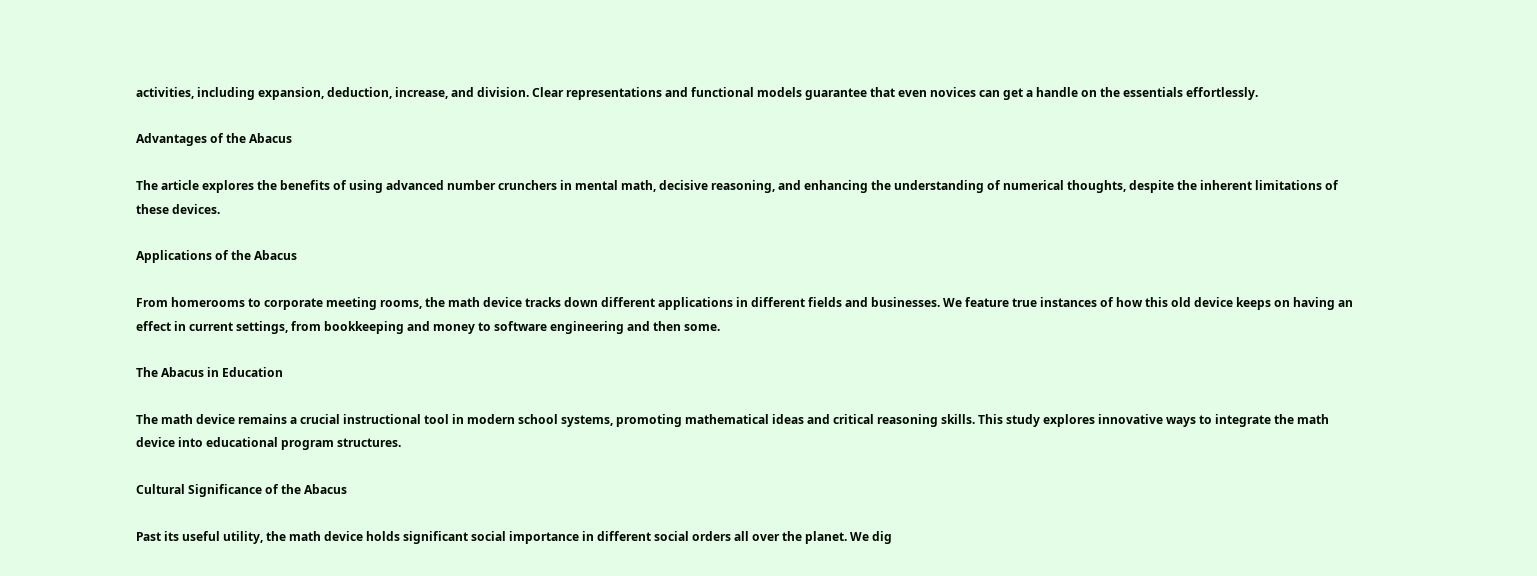activities, including expansion, deduction, increase, and division. Clear representations and functional models guarantee that even novices can get a handle on the essentials effortlessly.

Advantages of the Abacus

The article explores the benefits of using advanced number crunchers in mental math, decisive reasoning, and enhancing the understanding of numerical thoughts, despite the inherent limitations of these devices.

Applications of the Abacus

From homerooms to corporate meeting rooms, the math device tracks down different applications in different fields and businesses. We feature true instances of how this old device keeps on having an effect in current settings, from bookkeeping and money to software engineering and then some.

The Abacus in Education

The math device remains a crucial instructional tool in modern school systems, promoting mathematical ideas and critical reasoning skills. This study explores innovative ways to integrate the math device into educational program structures.

Cultural Significance of the Abacus

Past its useful utility, the math device holds significant social importance in different social orders all over the planet. We dig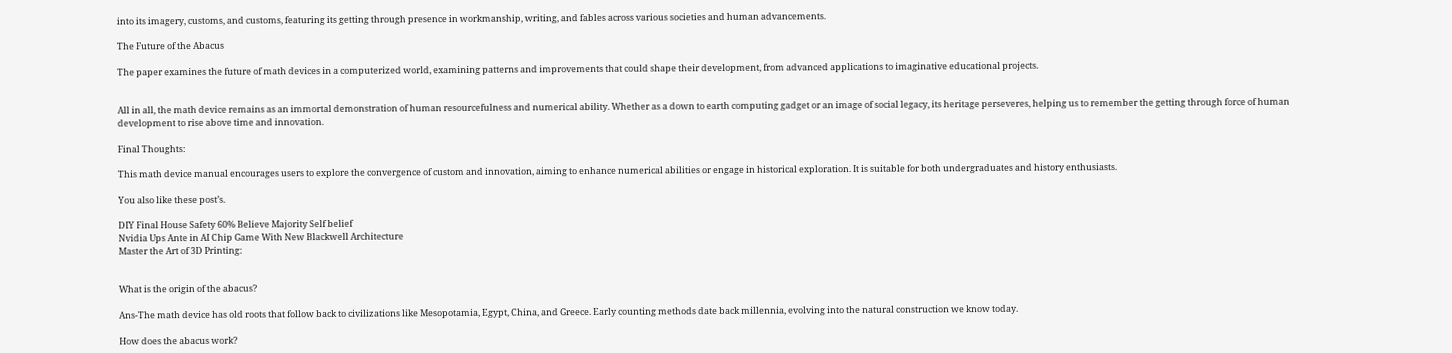into its imagery, customs, and customs, featuring its getting through presence in workmanship, writing, and fables across various societies and human advancements.

The Future of the Abacus

The paper examines the future of math devices in a computerized world, examining patterns and improvements that could shape their development, from advanced applications to imaginative educational projects.


All in all, the math device remains as an immortal demonstration of human resourcefulness and numerical ability. Whether as a down to earth computing gadget or an image of social legacy, its heritage perseveres, helping us to remember the getting through force of human development to rise above time and innovation.

Final Thoughts:

This math device manual encourages users to explore the convergence of custom and innovation, aiming to enhance numerical abilities or engage in historical exploration. It is suitable for both undergraduates and history enthusiasts.

You also like these post’s.

DIY Final House Safety 60% Believe Majority Self belief
Nvidia Ups Ante in AI Chip Game With New Blackwell Architecture
Master the Art of 3D Printing:


What is the origin of the abacus?

Ans-The math device has old roots that follow back to civilizations like Mesopotamia, Egypt, China, and Greece. Early counting methods date back millennia, evolving into the natural construction we know today.

How does the abacus work?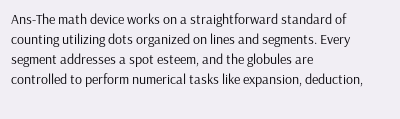Ans-The math device works on a straightforward standard of counting utilizing dots organized on lines and segments. Every segment addresses a spot esteem, and the globules are controlled to perform numerical tasks like expansion, deduction,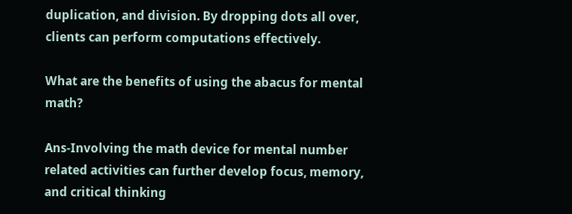duplication, and division. By dropping dots all over, clients can perform computations effectively.

What are the benefits of using the abacus for mental math?

Ans-Involving the math device for mental number related activities can further develop focus, memory, and critical thinking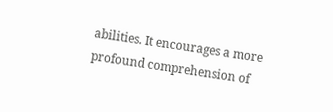abilities. It encourages a more profound comprehension of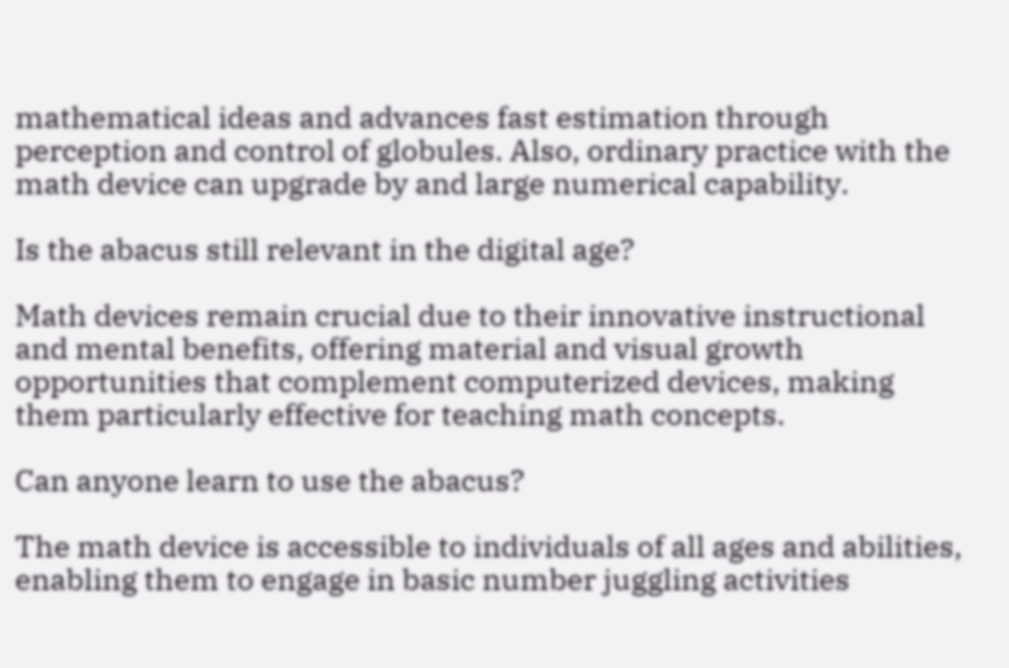mathematical ideas and advances fast estimation through perception and control of globules. Also, ordinary practice with the math device can upgrade by and large numerical capability.

Is the abacus still relevant in the digital age?

Math devices remain crucial due to their innovative instructional and mental benefits, offering material and visual growth opportunities that complement computerized devices, making them particularly effective for teaching math concepts.

Can anyone learn to use the abacus?

The math device is accessible to individuals of all ages and abilities, enabling them to engage in basic number juggling activities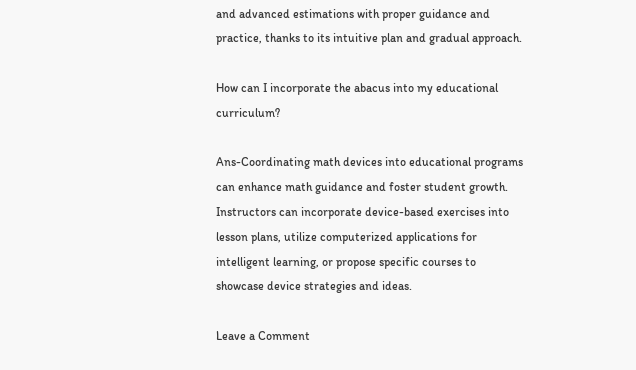and advanced estimations with proper guidance and practice, thanks to its intuitive plan and gradual approach.

How can I incorporate the abacus into my educational curriculum?

Ans-Coordinating math devices into educational programs can enhance math guidance and foster student growth. Instructors can incorporate device-based exercises into lesson plans, utilize computerized applications for intelligent learning, or propose specific courses to showcase device strategies and ideas.

Leave a Comment